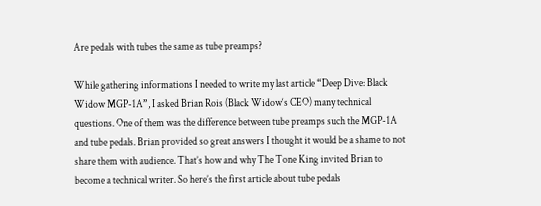Are pedals with tubes the same as tube preamps?

While gathering informations I needed to write my last article “Deep Dive: Black Widow MGP-1A”, I asked Brian Rois (Black Widow‘s CEO) many technical questions. One of them was the difference between tube preamps such the MGP-1A and tube pedals. Brian provided so great answers I thought it would be a shame to not share them with audience. That’s how and why The Tone King invited Brian to become a technical writer. So here’s the first article about tube pedals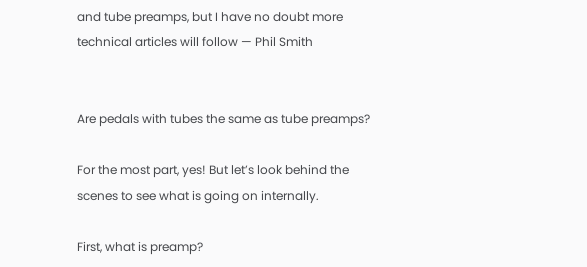and tube preamps, but I have no doubt more technical articles will follow — Phil Smith


Are pedals with tubes the same as tube preamps?

For the most part, yes! But let’s look behind the scenes to see what is going on internally.

First, what is preamp?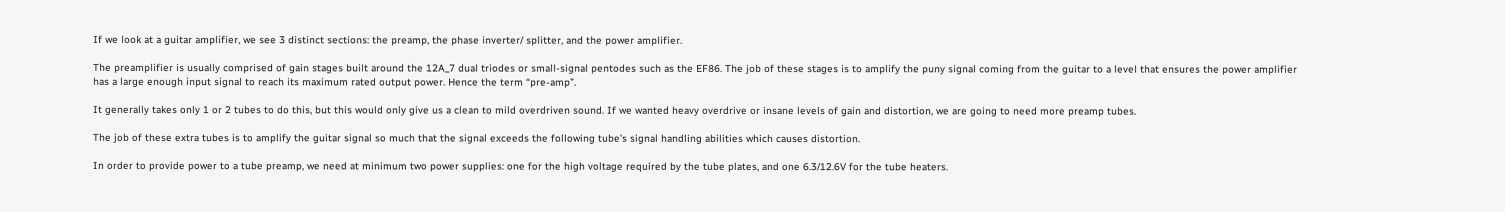If we look at a guitar amplifier, we see 3 distinct sections: the preamp, the phase inverter/ splitter, and the power amplifier.

The preamplifier is usually comprised of gain stages built around the 12A_7 dual triodes or small-signal pentodes such as the EF86. The job of these stages is to amplify the puny signal coming from the guitar to a level that ensures the power amplifier has a large enough input signal to reach its maximum rated output power. Hence the term “pre-amp”.

It generally takes only 1 or 2 tubes to do this, but this would only give us a clean to mild overdriven sound. If we wanted heavy overdrive or insane levels of gain and distortion, we are going to need more preamp tubes.

The job of these extra tubes is to amplify the guitar signal so much that the signal exceeds the following tube’s signal handling abilities which causes distortion.

In order to provide power to a tube preamp, we need at minimum two power supplies: one for the high voltage required by the tube plates, and one 6.3/12.6V for the tube heaters.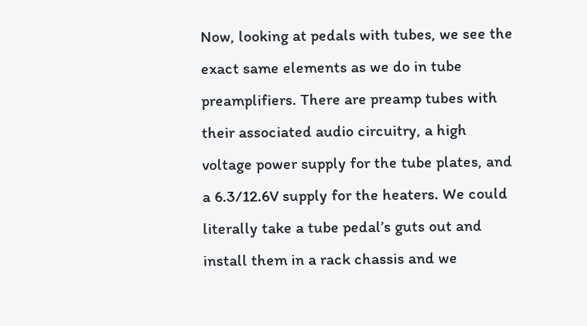Now, looking at pedals with tubes, we see the exact same elements as we do in tube preamplifiers. There are preamp tubes with their associated audio circuitry, a high voltage power supply for the tube plates, and a 6.3/12.6V supply for the heaters. We could literally take a tube pedal’s guts out and install them in a rack chassis and we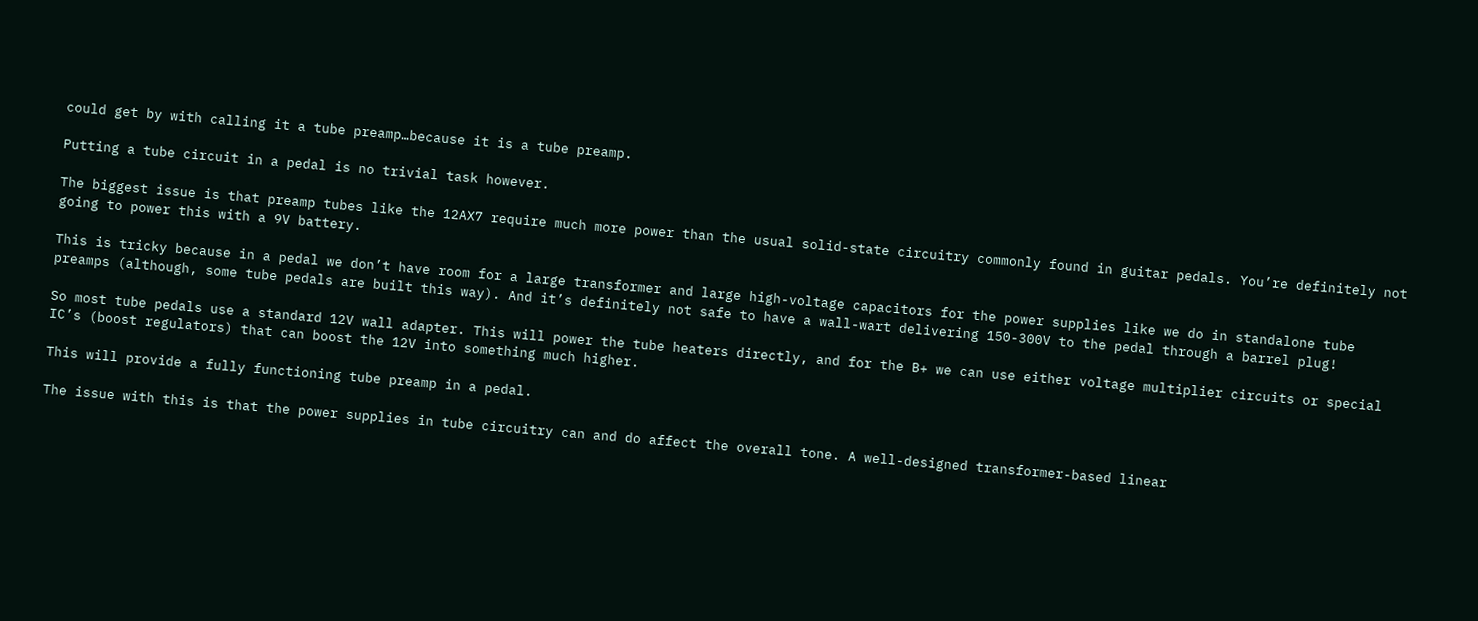could get by with calling it a tube preamp…because it is a tube preamp.

Putting a tube circuit in a pedal is no trivial task however.

The biggest issue is that preamp tubes like the 12AX7 require much more power than the usual solid-state circuitry commonly found in guitar pedals. You’re definitely not going to power this with a 9V battery.

This is tricky because in a pedal we don’t have room for a large transformer and large high-voltage capacitors for the power supplies like we do in standalone tube preamps (although, some tube pedals are built this way). And it’s definitely not safe to have a wall-wart delivering 150-300V to the pedal through a barrel plug!

So most tube pedals use a standard 12V wall adapter. This will power the tube heaters directly, and for the B+ we can use either voltage multiplier circuits or special IC’s (boost regulators) that can boost the 12V into something much higher.

This will provide a fully functioning tube preamp in a pedal.

The issue with this is that the power supplies in tube circuitry can and do affect the overall tone. A well-designed transformer-based linear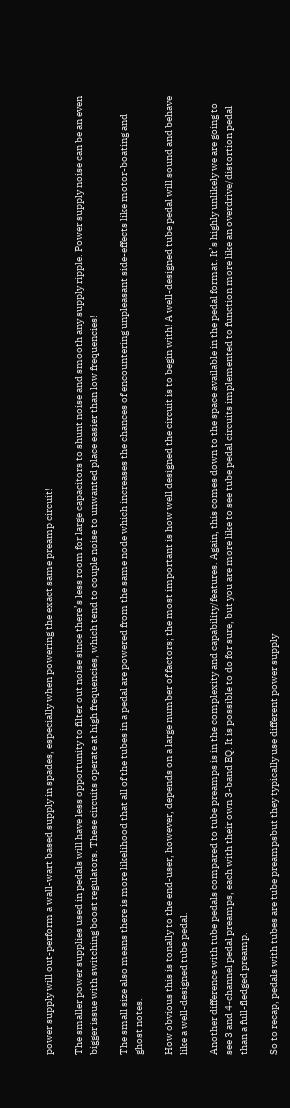power supply will out-perform a wall-wart based supply in spades, especially when powering the exact same preamp circuit!

The smaller power supplies used in pedals will have less opportunity to filter out noise since there’s less room for large capacitors to shunt noise and smooth any supply ripple. Power supply noise can be an even bigger issue with switching boost regulators. These circuits operate at high frequencies, which tend to couple noise to unwanted place easier than low frequencies!

The small size also means there is more likelihood that all of the tubes in a pedal are powered from the same node which increases the chances of encountering unpleasant side-effects like motor-boating and ghost notes.

How obvious this is tonally to the end-user, however, depends on a large number of factors; the most important is how well designed the circuit is to begin with! A well-designed tube pedal will sound and behave like a well-designed tube pedal.

Another difference with tube pedals compared to tube preamps is in the complexity and capability/features. Again, this comes down to the space available in the pedal format. It’s highly unlikely we are going to see 3 and 4-channel pedal preamps, each with their own 3-band EQ. It is possible to do for sure, but you are more like to see tube pedal circuits implemented to function more like an overdrive/distortion pedal than a full-fledged preamp.

So to recap, pedals with tubes are tube preampsbut they typically use different power supply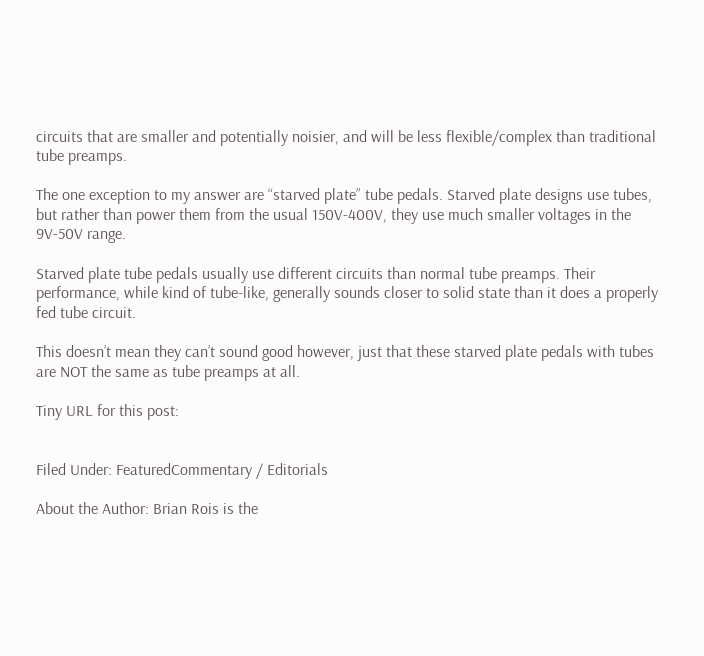circuits that are smaller and potentially noisier, and will be less flexible/complex than traditional tube preamps.

The one exception to my answer are “starved plate” tube pedals. Starved plate designs use tubes, but rather than power them from the usual 150V-400V, they use much smaller voltages in the 9V-50V range.

Starved plate tube pedals usually use different circuits than normal tube preamps. Their performance, while kind of tube-like, generally sounds closer to solid state than it does a properly fed tube circuit.

This doesn’t mean they can’t sound good however, just that these starved plate pedals with tubes are NOT the same as tube preamps at all.

Tiny URL for this post:


Filed Under: FeaturedCommentary / Editorials

About the Author: Brian Rois is the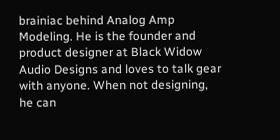brainiac behind Analog Amp Modeling. He is the founder and product designer at Black Widow Audio Designs and loves to talk gear with anyone. When not designing, he can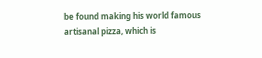be found making his world famous artisanal pizza, which is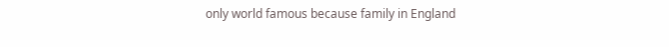only world famous because family in England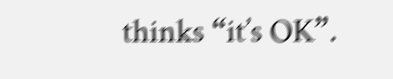thinks “it’s OK”.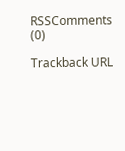RSSComments (0)

Trackback URL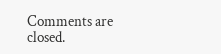Comments are closed.